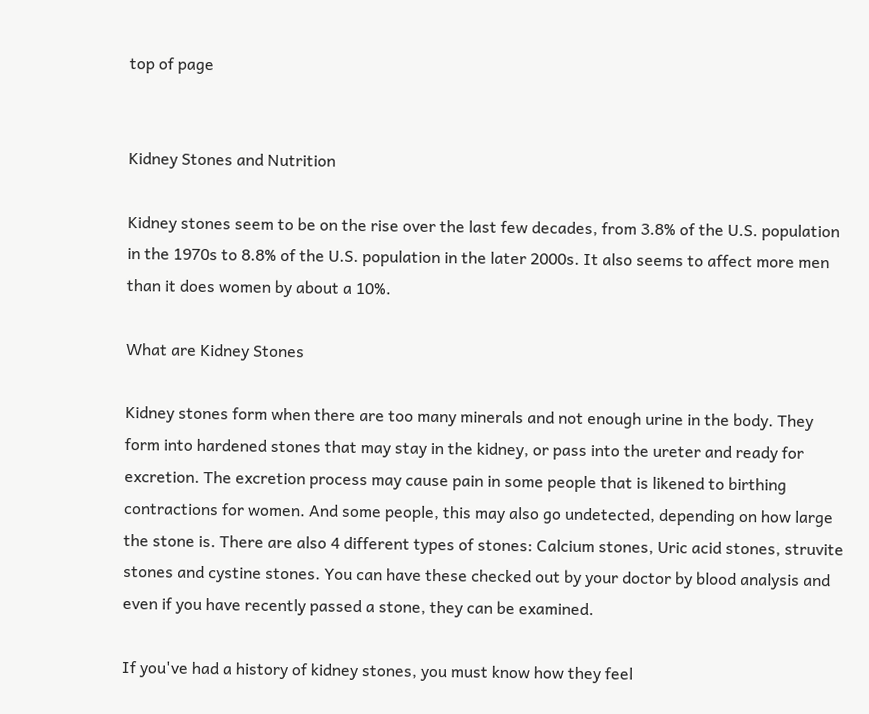top of page


Kidney Stones and Nutrition

Kidney stones seem to be on the rise over the last few decades, from 3.8% of the U.S. population in the 1970s to 8.8% of the U.S. population in the later 2000s. It also seems to affect more men than it does women by about a 10%.

What are Kidney Stones

Kidney stones form when there are too many minerals and not enough urine in the body. They form into hardened stones that may stay in the kidney, or pass into the ureter and ready for excretion. The excretion process may cause pain in some people that is likened to birthing contractions for women. And some people, this may also go undetected, depending on how large the stone is. There are also 4 different types of stones: Calcium stones, Uric acid stones, struvite stones and cystine stones. You can have these checked out by your doctor by blood analysis and even if you have recently passed a stone, they can be examined.

If you've had a history of kidney stones, you must know how they feel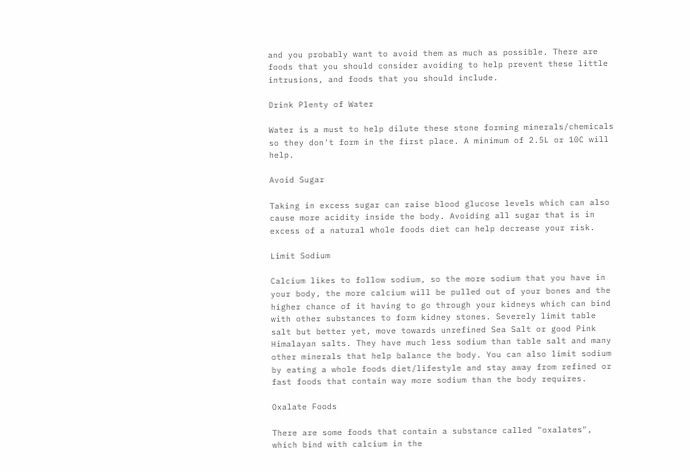and you probably want to avoid them as much as possible. There are foods that you should consider avoiding to help prevent these little intrusions, and foods that you should include.

Drink Plenty of Water

Water is a must to help dilute these stone forming minerals/chemicals so they don't form in the first place. A minimum of 2.5L or 10C will help.

Avoid Sugar

Taking in excess sugar can raise blood glucose levels which can also cause more acidity inside the body. Avoiding all sugar that is in excess of a natural whole foods diet can help decrease your risk.

Limit Sodium

Calcium likes to follow sodium, so the more sodium that you have in your body, the more calcium will be pulled out of your bones and the higher chance of it having to go through your kidneys which can bind with other substances to form kidney stones. Severely limit table salt but better yet, move towards unrefined Sea Salt or good Pink Himalayan salts. They have much less sodium than table salt and many other minerals that help balance the body. You can also limit sodium by eating a whole foods diet/lifestyle and stay away from refined or fast foods that contain way more sodium than the body requires.

Oxalate Foods

There are some foods that contain a substance called "oxalates", which bind with calcium in the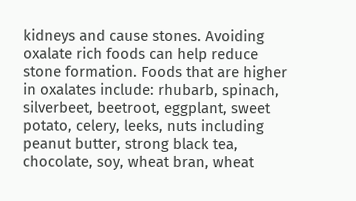kidneys and cause stones. Avoiding oxalate rich foods can help reduce stone formation. Foods that are higher in oxalates include: rhubarb, spinach, silverbeet, beetroot, eggplant, sweet potato, celery, leeks, nuts including peanut butter, strong black tea, chocolate, soy, wheat bran, wheat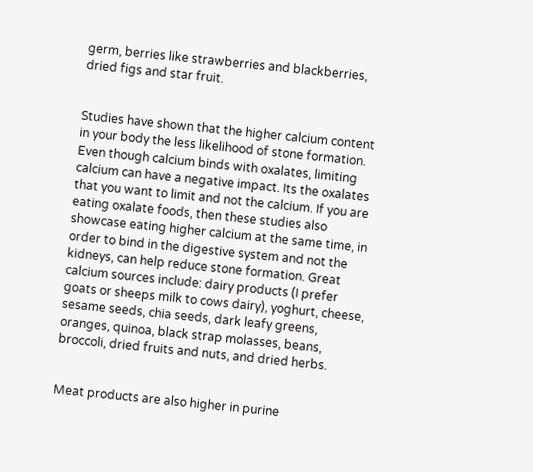germ, berries like strawberries and blackberries, dried figs and star fruit.


Studies have shown that the higher calcium content in your body the less likelihood of stone formation. Even though calcium binds with oxalates, limiting calcium can have a negative impact. Its the oxalates that you want to limit and not the calcium. If you are eating oxalate foods, then these studies also showcase eating higher calcium at the same time, in order to bind in the digestive system and not the kidneys, can help reduce stone formation. Great calcium sources include: dairy products (I prefer goats or sheeps milk to cows dairy), yoghurt, cheese, sesame seeds, chia seeds, dark leafy greens, oranges, quinoa, black strap molasses, beans, broccoli, dried fruits and nuts, and dried herbs.


Meat products are also higher in purine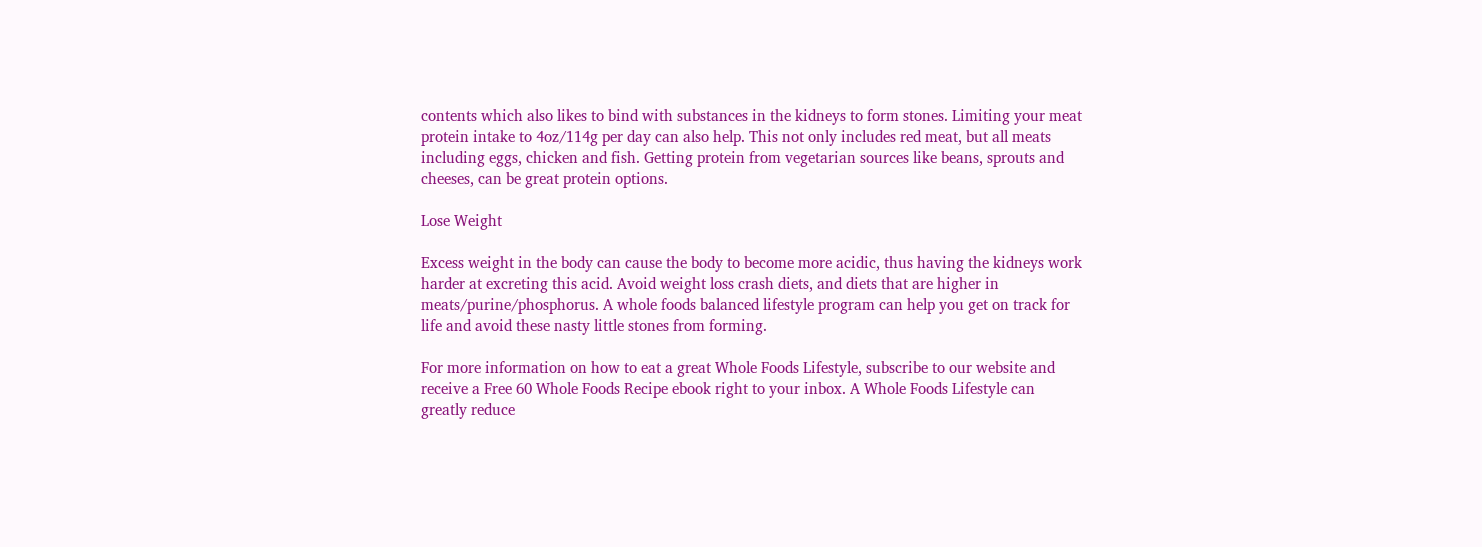contents which also likes to bind with substances in the kidneys to form stones. Limiting your meat protein intake to 4oz/114g per day can also help. This not only includes red meat, but all meats including eggs, chicken and fish. Getting protein from vegetarian sources like beans, sprouts and cheeses, can be great protein options.

Lose Weight

Excess weight in the body can cause the body to become more acidic, thus having the kidneys work harder at excreting this acid. Avoid weight loss crash diets, and diets that are higher in meats/purine/phosphorus. A whole foods balanced lifestyle program can help you get on track for life and avoid these nasty little stones from forming.

For more information on how to eat a great Whole Foods Lifestyle, subscribe to our website and receive a Free 60 Whole Foods Recipe ebook right to your inbox. A Whole Foods Lifestyle can greatly reduce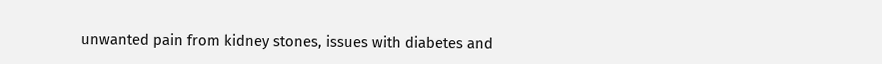unwanted pain from kidney stones, issues with diabetes and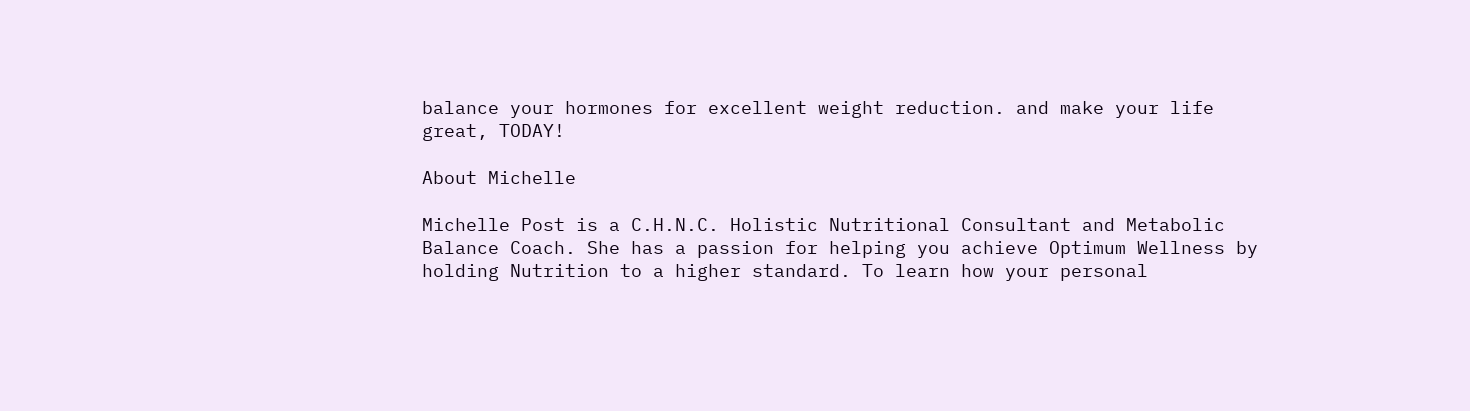balance your hormones for excellent weight reduction. and make your life great, TODAY!

About Michelle

Michelle Post is a C.H.N.C. Holistic Nutritional Consultant and Metabolic Balance Coach. She has a passion for helping you achieve Optimum Wellness by holding Nutrition to a higher standard. To learn how your personal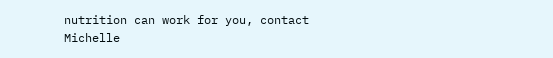nutrition can work for you, contact Michelle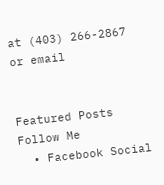at (403) 266-2867 or email


Featured Posts
Follow Me
  • Facebook Social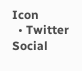Icon
  • Twitter Social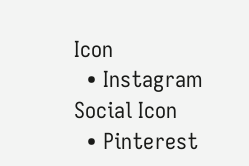Icon
  • Instagram Social Icon
  • Pinterest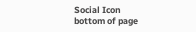Social Icon
bottom of page